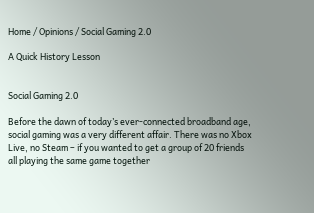Home / Opinions / Social Gaming 2.0

A Quick History Lesson


Social Gaming 2.0

Before the dawn of today’s ever-connected broadband age, social gaming was a very different affair. There was no Xbox Live, no Steam – if you wanted to get a group of 20 friends all playing the same game together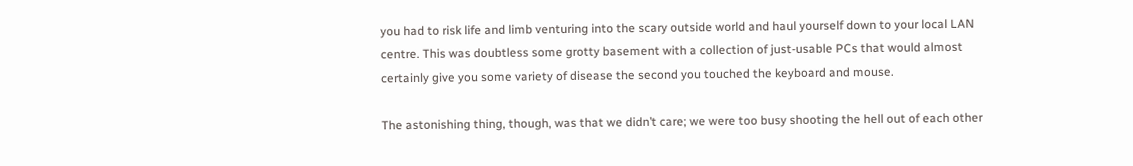you had to risk life and limb venturing into the scary outside world and haul yourself down to your local LAN centre. This was doubtless some grotty basement with a collection of just-usable PCs that would almost certainly give you some variety of disease the second you touched the keyboard and mouse.

The astonishing thing, though, was that we didn’t care; we were too busy shooting the hell out of each other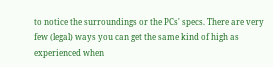to notice the surroundings or the PCs' specs. There are very few (legal) ways you can get the same kind of high as experienced when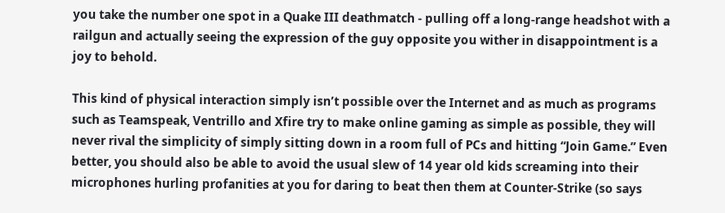you take the number one spot in a Quake III deathmatch - pulling off a long-range headshot with a railgun and actually seeing the expression of the guy opposite you wither in disappointment is a joy to behold.

This kind of physical interaction simply isn’t possible over the Internet and as much as programs such as Teamspeak, Ventrillo and Xfire try to make online gaming as simple as possible, they will never rival the simplicity of simply sitting down in a room full of PCs and hitting “Join Game.” Even better, you should also be able to avoid the usual slew of 14 year old kids screaming into their microphones hurling profanities at you for daring to beat then them at Counter-Strike (so says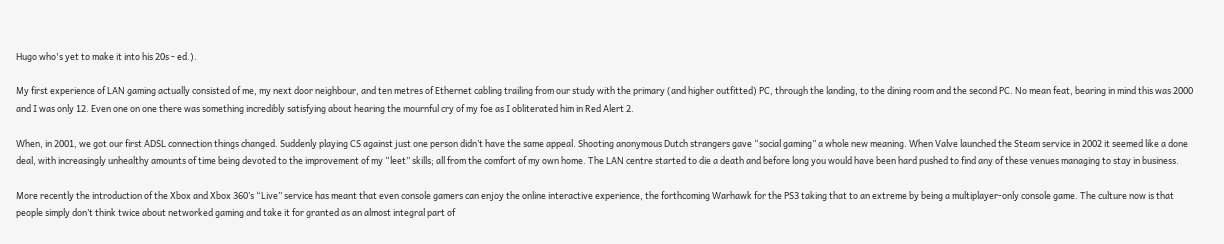Hugo who's yet to make it into his 20s - ed.).

My first experience of LAN gaming actually consisted of me, my next door neighbour, and ten metres of Ethernet cabling trailing from our study with the primary (and higher outfitted) PC, through the landing, to the dining room and the second PC. No mean feat, bearing in mind this was 2000 and I was only 12. Even one on one there was something incredibly satisfying about hearing the mournful cry of my foe as I obliterated him in Red Alert 2.

When, in 2001, we got our first ADSL connection things changed. Suddenly playing CS against just one person didn’t have the same appeal. Shooting anonymous Dutch strangers gave “social gaming” a whole new meaning. When Valve launched the Steam service in 2002 it seemed like a done deal, with increasingly unhealthy amounts of time being devoted to the improvement of my “leet” skills; all from the comfort of my own home. The LAN centre started to die a death and before long you would have been hard pushed to find any of these venues managing to stay in business.

More recently the introduction of the Xbox and Xbox 360’s “Live” service has meant that even console gamers can enjoy the online interactive experience, the forthcoming Warhawk for the PS3 taking that to an extreme by being a multiplayer-only console game. The culture now is that people simply don’t think twice about networked gaming and take it for granted as an almost integral part of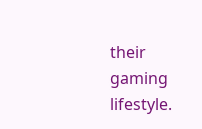their gaming lifestyle.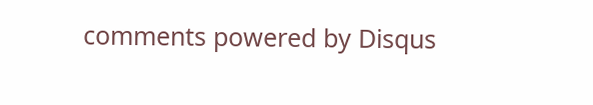comments powered by Disqus